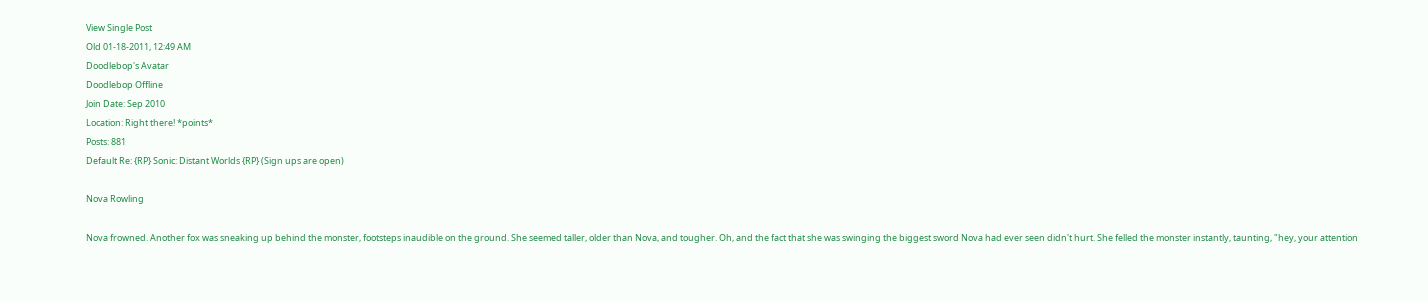View Single Post
Old 01-18-2011, 12:49 AM
Doodlebop's Avatar
Doodlebop Offline
Join Date: Sep 2010
Location: Right there! *points*
Posts: 881
Default Re: {RP} Sonic: Distant Worlds {RP} (Sign ups are open)

Nova Rowling

Nova frowned. Another fox was sneaking up behind the monster, footsteps inaudible on the ground. She seemed taller, older than Nova, and tougher. Oh, and the fact that she was swinging the biggest sword Nova had ever seen didn't hurt. She felled the monster instantly, taunting, "hey, your attention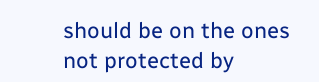should be on the ones not protected by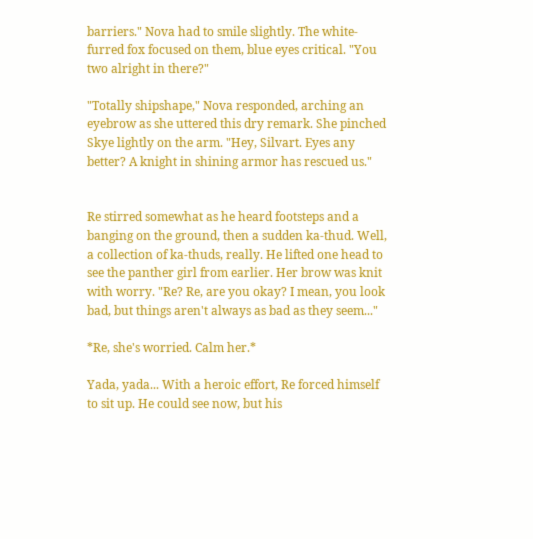barriers." Nova had to smile slightly. The white-furred fox focused on them, blue eyes critical. "You two alright in there?"

"Totally shipshape," Nova responded, arching an eyebrow as she uttered this dry remark. She pinched Skye lightly on the arm. "Hey, Silvart. Eyes any better? A knight in shining armor has rescued us."


Re stirred somewhat as he heard footsteps and a banging on the ground, then a sudden ka-thud. Well, a collection of ka-thuds, really. He lifted one head to see the panther girl from earlier. Her brow was knit with worry. "Re? Re, are you okay? I mean, you look bad, but things aren't always as bad as they seem..."

*Re, she's worried. Calm her.*

Yada, yada... With a heroic effort, Re forced himself to sit up. He could see now, but his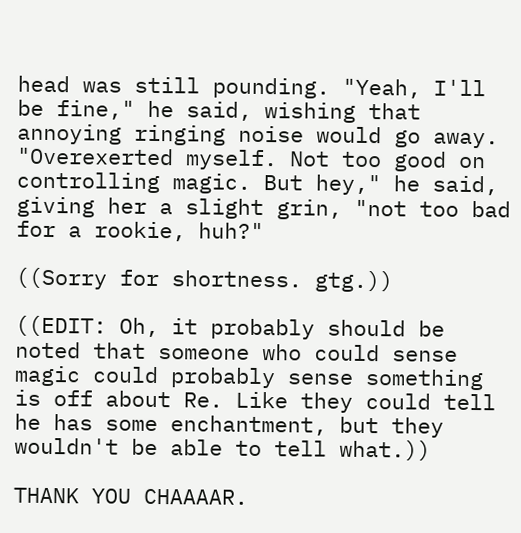head was still pounding. "Yeah, I'll be fine," he said, wishing that annoying ringing noise would go away. "Overexerted myself. Not too good on controlling magic. But hey," he said, giving her a slight grin, "not too bad for a rookie, huh?"

((Sorry for shortness. gtg.))

((EDIT: Oh, it probably should be noted that someone who could sense magic could probably sense something is off about Re. Like they could tell he has some enchantment, but they wouldn't be able to tell what.))

THANK YOU CHAAAAR.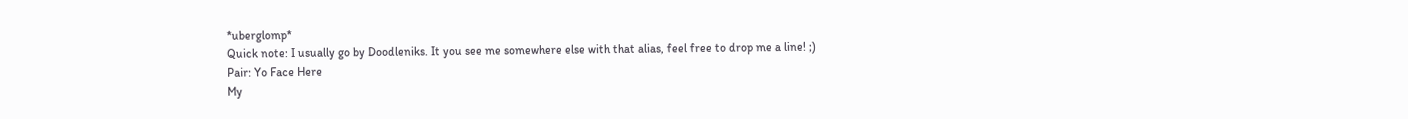*uberglomp*
Quick note: I usually go by Doodleniks. It you see me somewhere else with that alias, feel free to drop me a line! ;)
Pair: Yo Face Here
My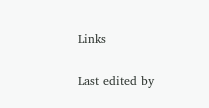Links

Last edited by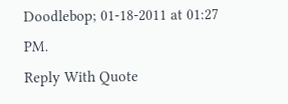Doodlebop; 01-18-2011 at 01:27 PM.
Reply With Quote